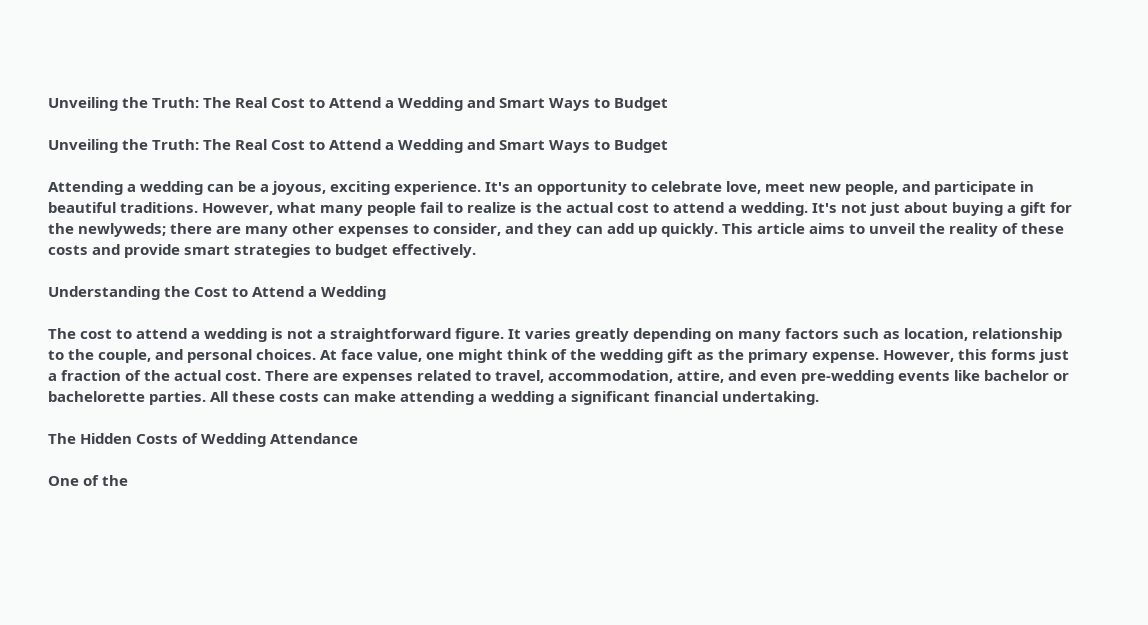Unveiling the Truth: The Real Cost to Attend a Wedding and Smart Ways to Budget

Unveiling the Truth: The Real Cost to Attend a Wedding and Smart Ways to Budget

Attending a wedding can be a joyous, exciting experience. It's an opportunity to celebrate love, meet new people, and participate in beautiful traditions. However, what many people fail to realize is the actual cost to attend a wedding. It's not just about buying a gift for the newlyweds; there are many other expenses to consider, and they can add up quickly. This article aims to unveil the reality of these costs and provide smart strategies to budget effectively.

Understanding the Cost to Attend a Wedding

The cost to attend a wedding is not a straightforward figure. It varies greatly depending on many factors such as location, relationship to the couple, and personal choices. At face value, one might think of the wedding gift as the primary expense. However, this forms just a fraction of the actual cost. There are expenses related to travel, accommodation, attire, and even pre-wedding events like bachelor or bachelorette parties. All these costs can make attending a wedding a significant financial undertaking.

The Hidden Costs of Wedding Attendance

One of the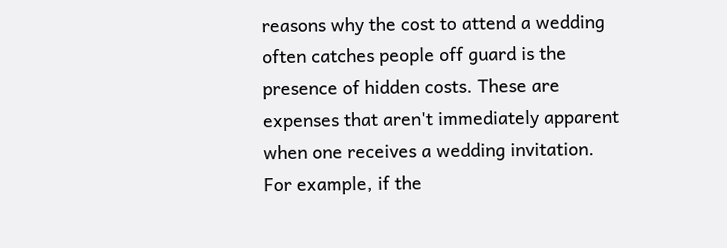reasons why the cost to attend a wedding often catches people off guard is the presence of hidden costs. These are expenses that aren't immediately apparent when one receives a wedding invitation. For example, if the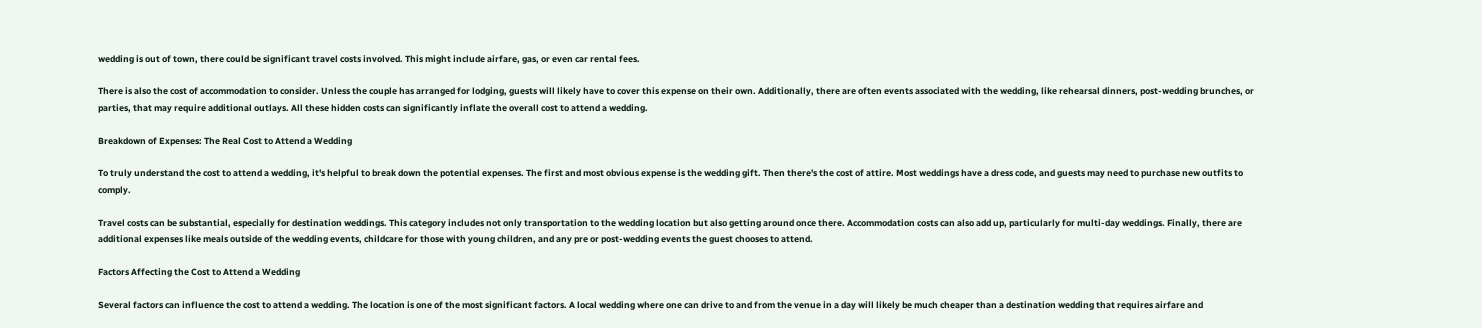wedding is out of town, there could be significant travel costs involved. This might include airfare, gas, or even car rental fees.

There is also the cost of accommodation to consider. Unless the couple has arranged for lodging, guests will likely have to cover this expense on their own. Additionally, there are often events associated with the wedding, like rehearsal dinners, post-wedding brunches, or parties, that may require additional outlays. All these hidden costs can significantly inflate the overall cost to attend a wedding.

Breakdown of Expenses: The Real Cost to Attend a Wedding

To truly understand the cost to attend a wedding, it's helpful to break down the potential expenses. The first and most obvious expense is the wedding gift. Then there's the cost of attire. Most weddings have a dress code, and guests may need to purchase new outfits to comply.

Travel costs can be substantial, especially for destination weddings. This category includes not only transportation to the wedding location but also getting around once there. Accommodation costs can also add up, particularly for multi-day weddings. Finally, there are additional expenses like meals outside of the wedding events, childcare for those with young children, and any pre or post-wedding events the guest chooses to attend.

Factors Affecting the Cost to Attend a Wedding

Several factors can influence the cost to attend a wedding. The location is one of the most significant factors. A local wedding where one can drive to and from the venue in a day will likely be much cheaper than a destination wedding that requires airfare and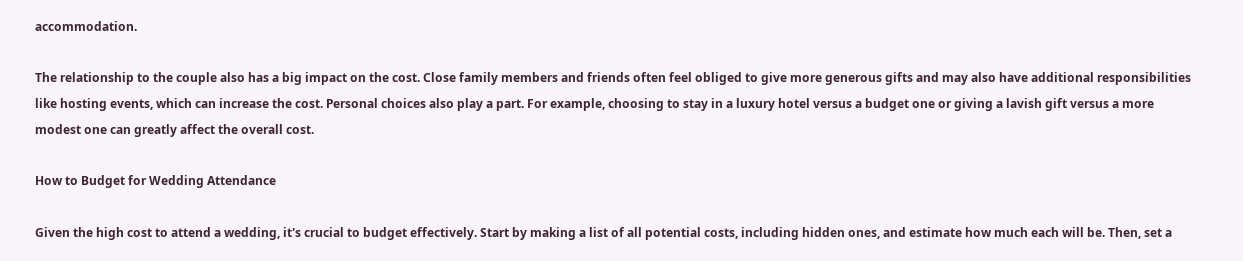accommodation.

The relationship to the couple also has a big impact on the cost. Close family members and friends often feel obliged to give more generous gifts and may also have additional responsibilities like hosting events, which can increase the cost. Personal choices also play a part. For example, choosing to stay in a luxury hotel versus a budget one or giving a lavish gift versus a more modest one can greatly affect the overall cost.

How to Budget for Wedding Attendance

Given the high cost to attend a wedding, it's crucial to budget effectively. Start by making a list of all potential costs, including hidden ones, and estimate how much each will be. Then, set a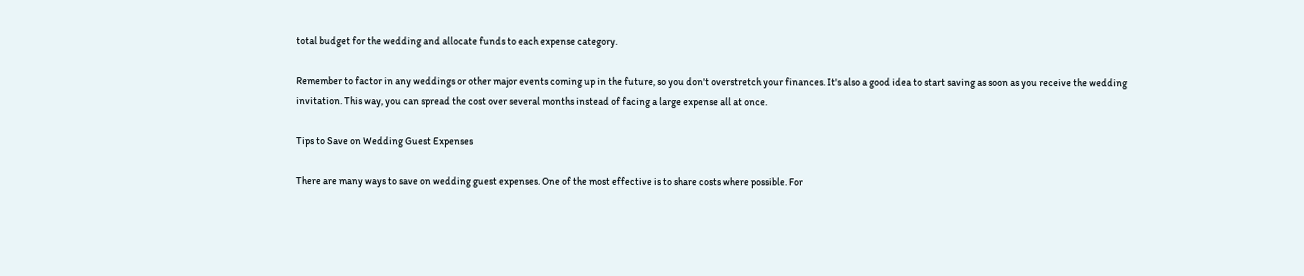total budget for the wedding and allocate funds to each expense category.

Remember to factor in any weddings or other major events coming up in the future, so you don't overstretch your finances. It's also a good idea to start saving as soon as you receive the wedding invitation. This way, you can spread the cost over several months instead of facing a large expense all at once.

Tips to Save on Wedding Guest Expenses

There are many ways to save on wedding guest expenses. One of the most effective is to share costs where possible. For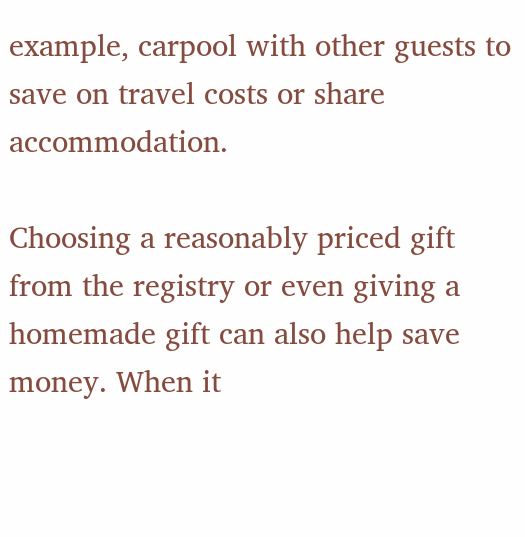example, carpool with other guests to save on travel costs or share accommodation.

Choosing a reasonably priced gift from the registry or even giving a homemade gift can also help save money. When it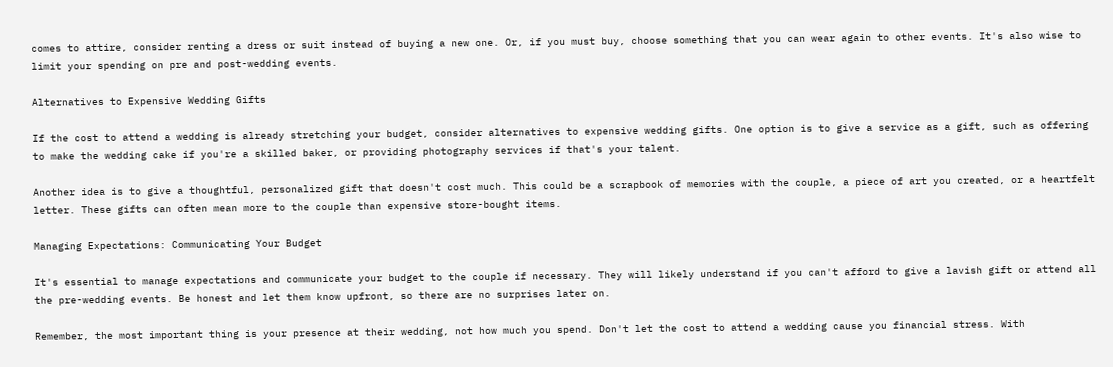comes to attire, consider renting a dress or suit instead of buying a new one. Or, if you must buy, choose something that you can wear again to other events. It's also wise to limit your spending on pre and post-wedding events.

Alternatives to Expensive Wedding Gifts

If the cost to attend a wedding is already stretching your budget, consider alternatives to expensive wedding gifts. One option is to give a service as a gift, such as offering to make the wedding cake if you're a skilled baker, or providing photography services if that's your talent.

Another idea is to give a thoughtful, personalized gift that doesn't cost much. This could be a scrapbook of memories with the couple, a piece of art you created, or a heartfelt letter. These gifts can often mean more to the couple than expensive store-bought items.

Managing Expectations: Communicating Your Budget

It's essential to manage expectations and communicate your budget to the couple if necessary. They will likely understand if you can't afford to give a lavish gift or attend all the pre-wedding events. Be honest and let them know upfront, so there are no surprises later on.

Remember, the most important thing is your presence at their wedding, not how much you spend. Don't let the cost to attend a wedding cause you financial stress. With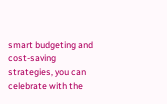smart budgeting and cost-saving strategies, you can celebrate with the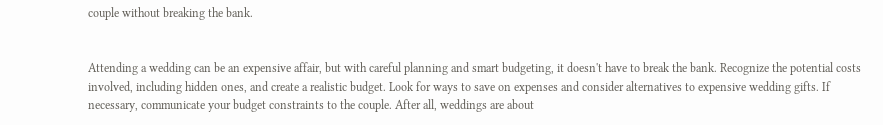couple without breaking the bank.


Attending a wedding can be an expensive affair, but with careful planning and smart budgeting, it doesn't have to break the bank. Recognize the potential costs involved, including hidden ones, and create a realistic budget. Look for ways to save on expenses and consider alternatives to expensive wedding gifts. If necessary, communicate your budget constraints to the couple. After all, weddings are about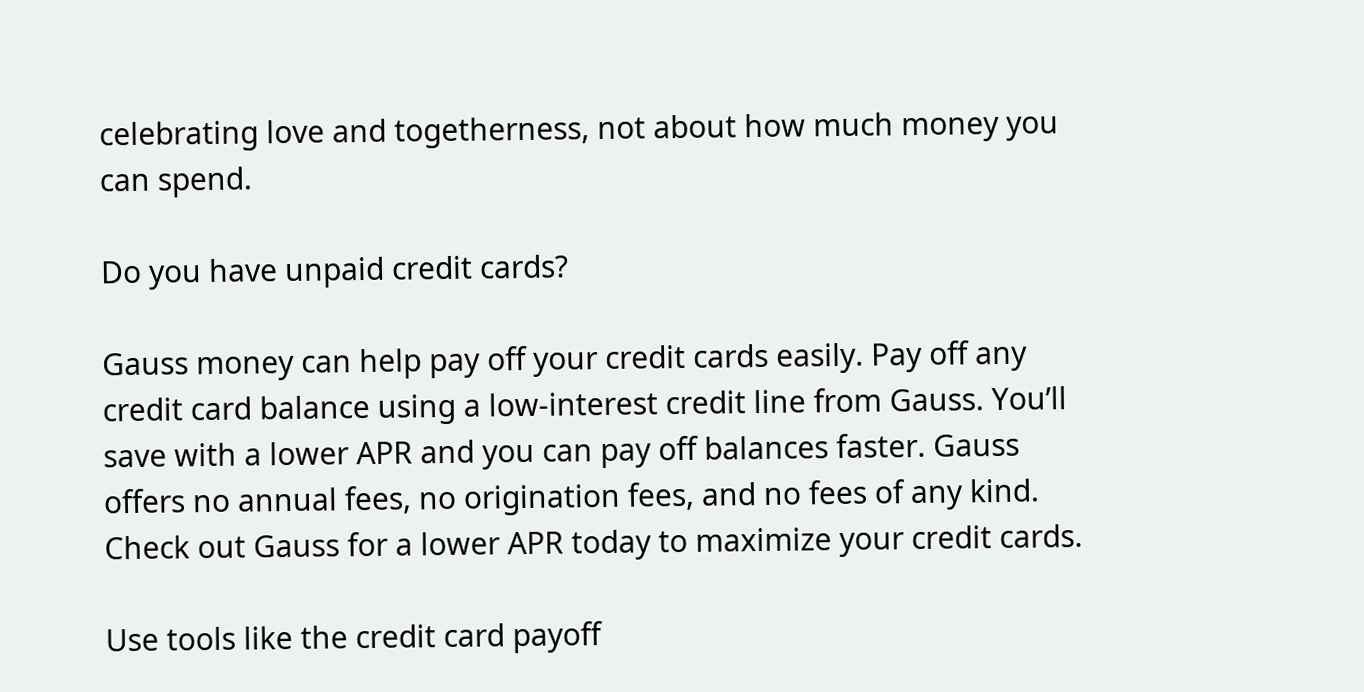celebrating love and togetherness, not about how much money you can spend.

Do you have unpaid credit cards?

Gauss money can help pay off your credit cards easily. Pay off any credit card balance using a low-interest credit line from Gauss. You’ll save with a lower APR and you can pay off balances faster. Gauss offers no annual fees, no origination fees, and no fees of any kind. Check out Gauss for a lower APR today to maximize your credit cards.

Use tools like the credit card payoff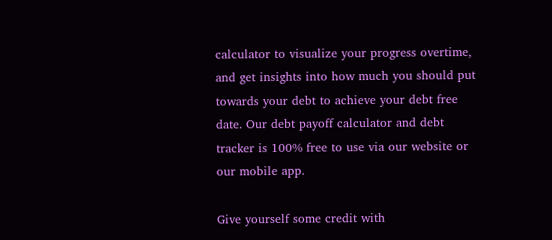calculator to visualize your progress overtime, and get insights into how much you should put towards your debt to achieve your debt free date. Our debt payoff calculator and debt tracker is 100% free to use via our website or our mobile app.

Give yourself some credit with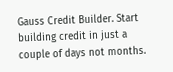Gauss Credit Builder. Start building credit in just a couple of days not months.